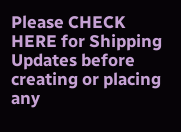Please CHECK HERE for Shipping Updates before creating or placing any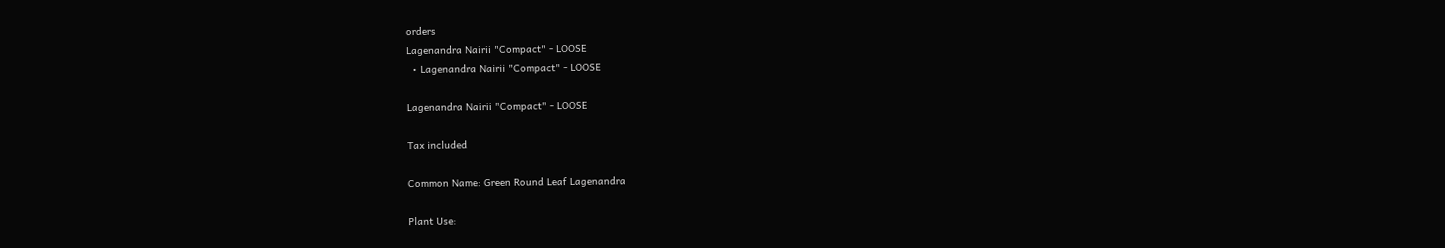orders
Lagenandra Nairii "Compact" - LOOSE
  • Lagenandra Nairii "Compact" - LOOSE

Lagenandra Nairii "Compact" - LOOSE

Tax included

Common Name: Green Round Leaf Lagenandra

Plant Use: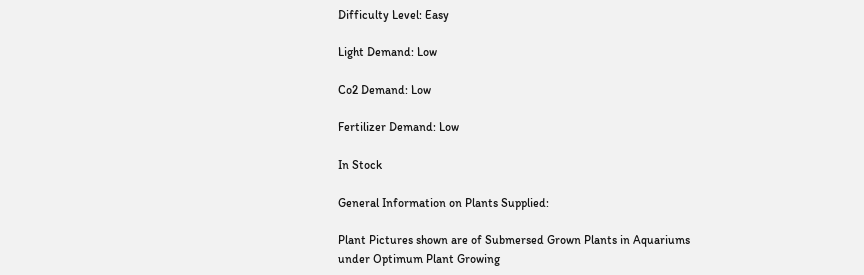Difficulty Level: Easy

Light Demand: Low

Co2 Demand: Low

Fertilizer Demand: Low

In Stock

General Information on Plants Supplied:

Plant Pictures shown are of Submersed Grown Plants in Aquariums under Optimum Plant Growing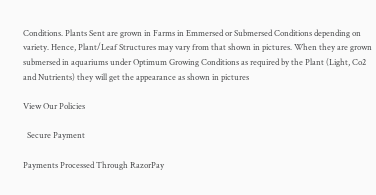Conditions. Plants Sent are grown in Farms in Emmersed or Submersed Conditions depending on variety. Hence, Plant/Leaf Structures may vary from that shown in pictures. When they are grown submersed in aquariums under Optimum Growing Conditions as required by the Plant (Light, Co2 and Nutrients) they will get the appearance as shown in pictures

View Our Policies

  Secure Payment

Payments Processed Through RazorPay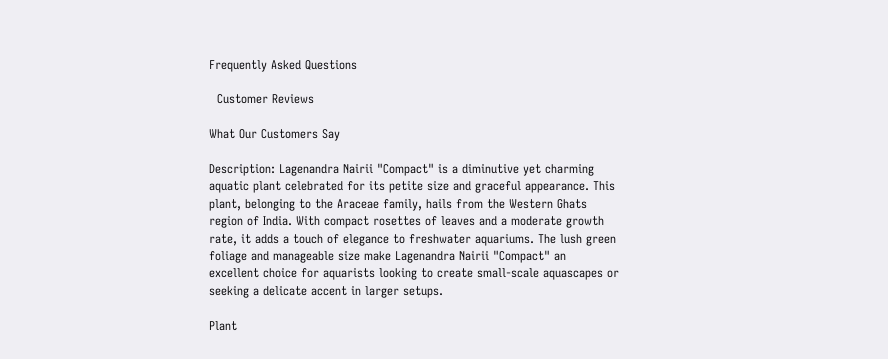Frequently Asked Questions

  Customer Reviews

What Our Customers Say

Description: Lagenandra Nairii "Compact" is a diminutive yet charming aquatic plant celebrated for its petite size and graceful appearance. This plant, belonging to the Araceae family, hails from the Western Ghats region of India. With compact rosettes of leaves and a moderate growth rate, it adds a touch of elegance to freshwater aquariums. The lush green foliage and manageable size make Lagenandra Nairii "Compact" an excellent choice for aquarists looking to create small-scale aquascapes or seeking a delicate accent in larger setups.

Plant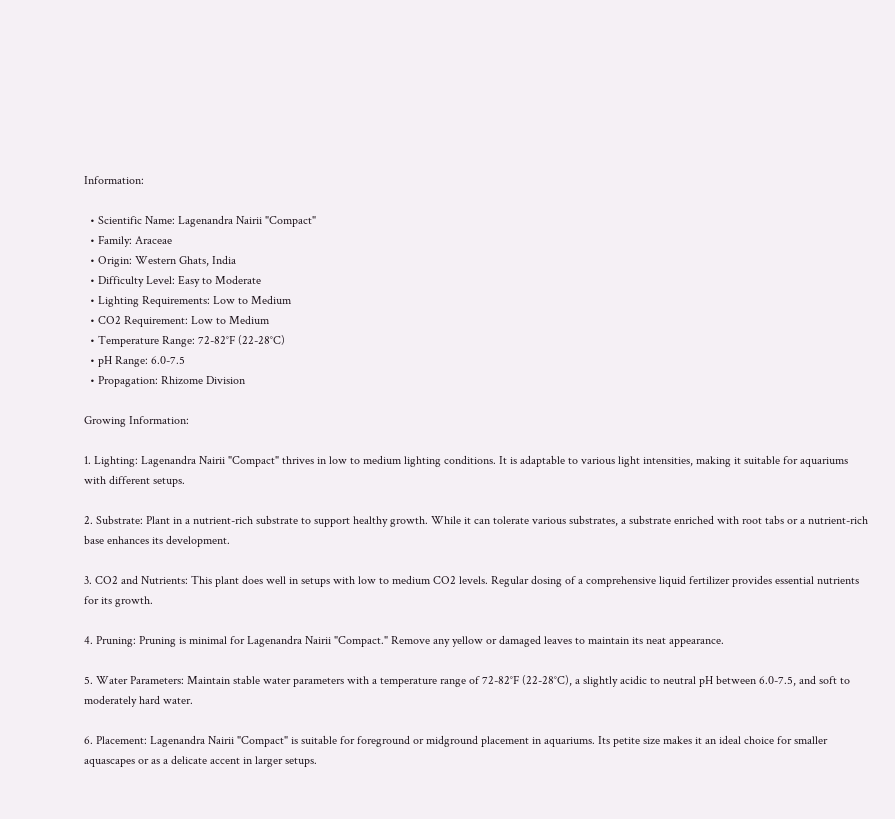Information:

  • Scientific Name: Lagenandra Nairii "Compact"
  • Family: Araceae
  • Origin: Western Ghats, India
  • Difficulty Level: Easy to Moderate
  • Lighting Requirements: Low to Medium
  • CO2 Requirement: Low to Medium
  • Temperature Range: 72-82°F (22-28°C)
  • pH Range: 6.0-7.5
  • Propagation: Rhizome Division

Growing Information:

1. Lighting: Lagenandra Nairii "Compact" thrives in low to medium lighting conditions. It is adaptable to various light intensities, making it suitable for aquariums with different setups.

2. Substrate: Plant in a nutrient-rich substrate to support healthy growth. While it can tolerate various substrates, a substrate enriched with root tabs or a nutrient-rich base enhances its development.

3. CO2 and Nutrients: This plant does well in setups with low to medium CO2 levels. Regular dosing of a comprehensive liquid fertilizer provides essential nutrients for its growth.

4. Pruning: Pruning is minimal for Lagenandra Nairii "Compact." Remove any yellow or damaged leaves to maintain its neat appearance.

5. Water Parameters: Maintain stable water parameters with a temperature range of 72-82°F (22-28°C), a slightly acidic to neutral pH between 6.0-7.5, and soft to moderately hard water.

6. Placement: Lagenandra Nairii "Compact" is suitable for foreground or midground placement in aquariums. Its petite size makes it an ideal choice for smaller aquascapes or as a delicate accent in larger setups.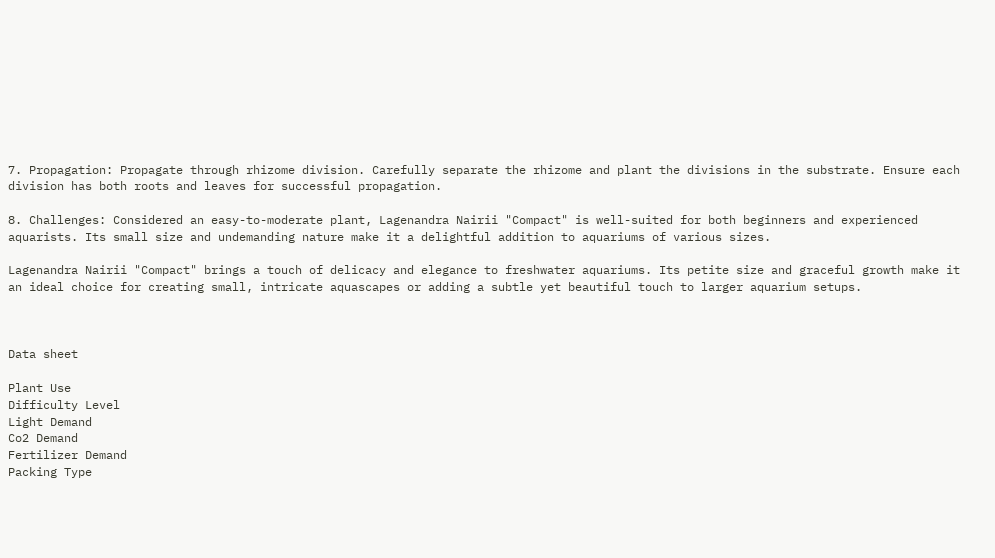7. Propagation: Propagate through rhizome division. Carefully separate the rhizome and plant the divisions in the substrate. Ensure each division has both roots and leaves for successful propagation.

8. Challenges: Considered an easy-to-moderate plant, Lagenandra Nairii "Compact" is well-suited for both beginners and experienced aquarists. Its small size and undemanding nature make it a delightful addition to aquariums of various sizes.

Lagenandra Nairii "Compact" brings a touch of delicacy and elegance to freshwater aquariums. Its petite size and graceful growth make it an ideal choice for creating small, intricate aquascapes or adding a subtle yet beautiful touch to larger aquarium setups.



Data sheet

Plant Use
Difficulty Level
Light Demand
Co2 Demand
Fertilizer Demand
Packing Type